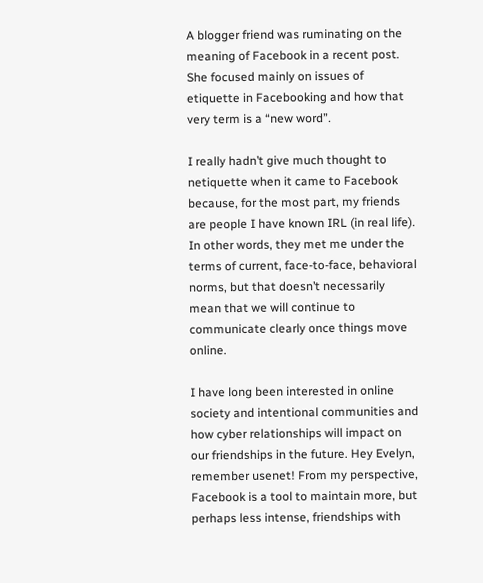A blogger friend was ruminating on the meaning of Facebook in a recent post. She focused mainly on issues of etiquette in Facebooking and how that very term is a “new word”.

I really hadn’t give much thought to netiquette when it came to Facebook because, for the most part, my friends are people I have known IRL (in real life). In other words, they met me under the terms of current, face-to-face, behavioral norms, but that doesn’t necessarily mean that we will continue to communicate clearly once things move online.

I have long been interested in online society and intentional communities and how cyber relationships will impact on our friendships in the future. Hey Evelyn, remember usenet! From my perspective, Facebook is a tool to maintain more, but perhaps less intense, friendships with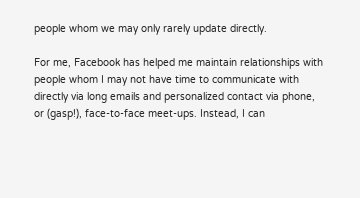people whom we may only rarely update directly.

For me, Facebook has helped me maintain relationships with people whom I may not have time to communicate with directly via long emails and personalized contact via phone, or (gasp!), face-to-face meet-ups. Instead, I can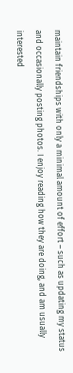maintain friendships with only a minimal amount of effort – such as updating my status and occasionally posting photos. I enjoy reading how they are doing, and am usually interested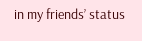in my friends’ status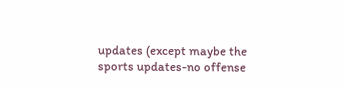updates (except maybe the sports updates-no offense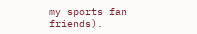my sports fan friends).